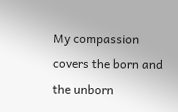My compassion covers the born and the unborn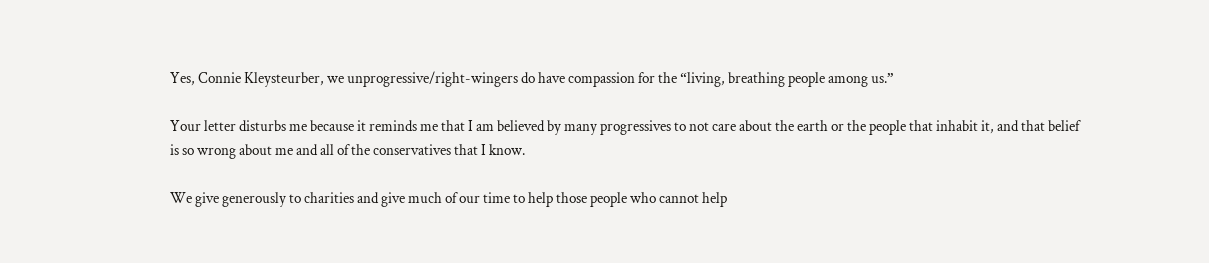Yes, Connie Kleysteurber, we unprogressive/right-wingers do have compassion for the “living, breathing people among us.”

Your letter disturbs me because it reminds me that I am believed by many progressives to not care about the earth or the people that inhabit it, and that belief is so wrong about me and all of the conservatives that I know.

We give generously to charities and give much of our time to help those people who cannot help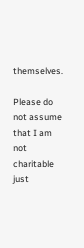themselves.

Please do not assume that I am not charitable just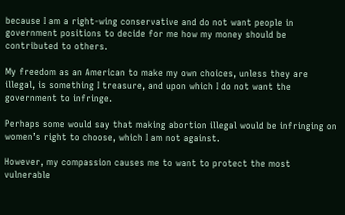because I am a right-wing conservative and do not want people in government positions to decide for me how my money should be contributed to others.

My freedom as an American to make my own choices, unless they are illegal, is something I treasure, and upon which I do not want the government to infringe.

Perhaps some would say that making abortion illegal would be infringing on women’s right to choose, which I am not against.

However, my compassion causes me to want to protect the most vulnerable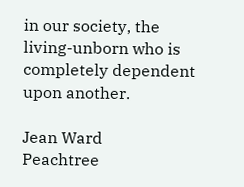in our society, the living-unborn who is completely dependent upon another.

Jean Ward
Peachtree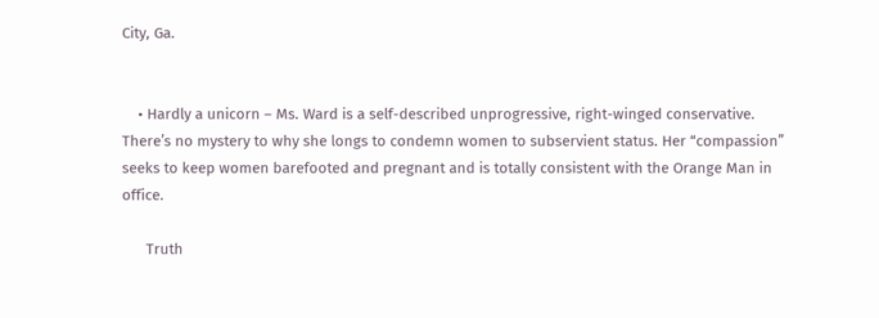City, Ga.


    • Hardly a unicorn – Ms. Ward is a self-described unprogressive, right-winged conservative. There’s no mystery to why she longs to condemn women to subservient status. Her “compassion” seeks to keep women barefooted and pregnant and is totally consistent with the Orange Man in office.

      Truth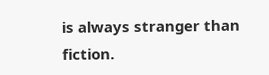is always stranger than fiction.